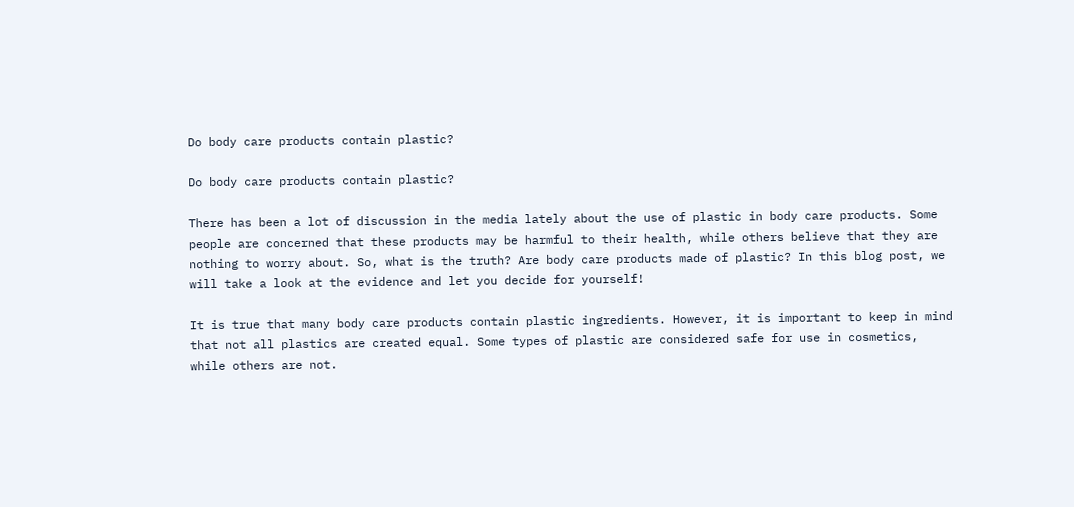Do body care products contain plastic?

Do body care products contain plastic?

There has been a lot of discussion in the media lately about the use of plastic in body care products. Some people are concerned that these products may be harmful to their health, while others believe that they are nothing to worry about. So, what is the truth? Are body care products made of plastic? In this blog post, we will take a look at the evidence and let you decide for yourself!

It is true that many body care products contain plastic ingredients. However, it is important to keep in mind that not all plastics are created equal. Some types of plastic are considered safe for use in cosmetics, while others are not.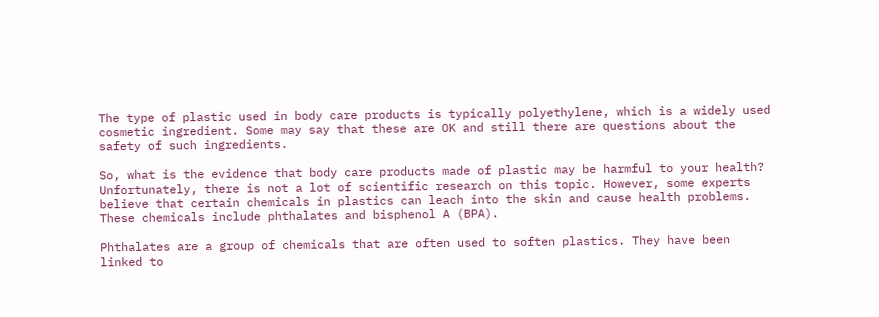The type of plastic used in body care products is typically polyethylene, which is a widely used cosmetic ingredient. Some may say that these are OK and still there are questions about the safety of such ingredients.

So, what is the evidence that body care products made of plastic may be harmful to your health? Unfortunately, there is not a lot of scientific research on this topic. However, some experts believe that certain chemicals in plastics can leach into the skin and cause health problems. These chemicals include phthalates and bisphenol A (BPA).

Phthalates are a group of chemicals that are often used to soften plastics. They have been linked to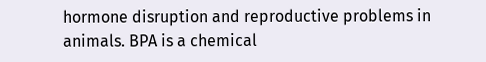hormone disruption and reproductive problems in animals. BPA is a chemical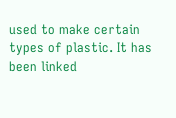used to make certain types of plastic. It has been linked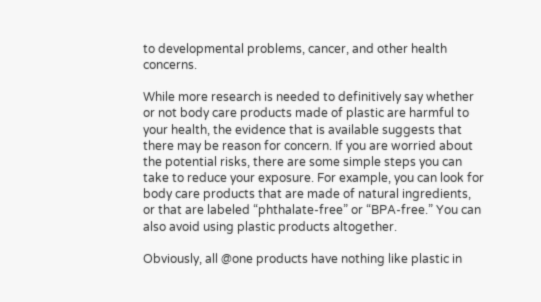to developmental problems, cancer, and other health concerns.

While more research is needed to definitively say whether or not body care products made of plastic are harmful to your health, the evidence that is available suggests that there may be reason for concern. If you are worried about the potential risks, there are some simple steps you can take to reduce your exposure. For example, you can look for body care products that are made of natural ingredients, or that are labeled “phthalate-free” or “BPA-free.” You can also avoid using plastic products altogether.

Obviously, all @one products have nothing like plastic in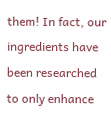them! In fact, our ingredients have been researched to only enhance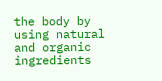the body by using natural and organic ingredients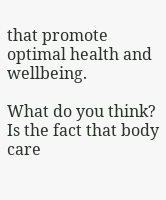that promote optimal health and wellbeing.

What do you think? Is the fact that body care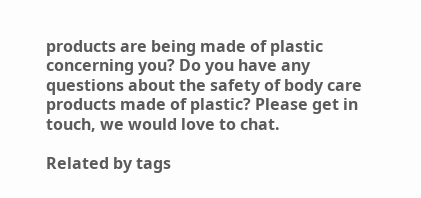products are being made of plastic concerning you? Do you have any questions about the safety of body care products made of plastic? Please get in touch, we would love to chat.

Related by tags